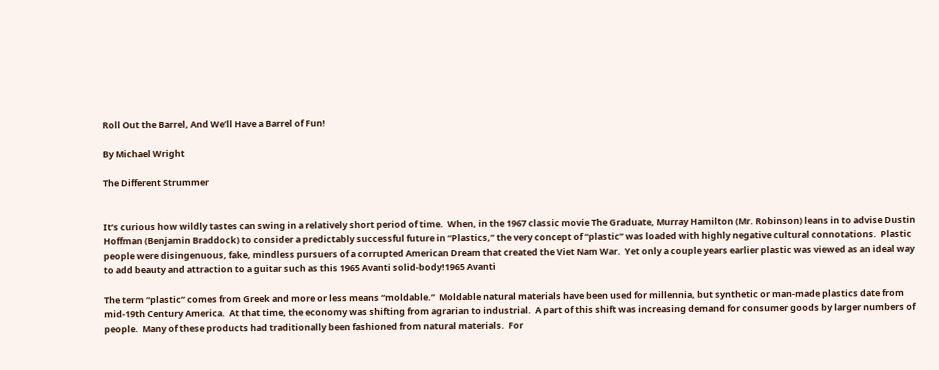Roll Out the Barrel, And We’ll Have a Barrel of Fun!

By Michael Wright

The Different Strummer


It’s curious how wildly tastes can swing in a relatively short period of time.  When, in the 1967 classic movie The Graduate, Murray Hamilton (Mr. Robinson) leans in to advise Dustin Hoffman (Benjamin Braddock) to consider a predictably successful future in “Plastics,” the very concept of “plastic” was loaded with highly negative cultural connotations.  Plastic people were disingenuous, fake, mindless pursuers of a corrupted American Dream that created the Viet Nam War.  Yet only a couple years earlier plastic was viewed as an ideal way to add beauty and attraction to a guitar such as this 1965 Avanti solid-body!1965 Avanti

The term “plastic” comes from Greek and more or less means “moldable.”  Moldable natural materials have been used for millennia, but synthetic or man-made plastics date from mid-19th Century America.  At that time, the economy was shifting from agrarian to industrial.  A part of this shift was increasing demand for consumer goods by larger numbers of people.  Many of these products had traditionally been fashioned from natural materials.  For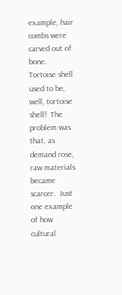example, hair combs were carved out of bone.  Tortoise shell used to be, well, tortoise shell!  The problem was that, as demand rose, raw materials became scarcer.  Just one example of how cultural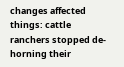changes affected things: cattle ranchers stopped de-horning their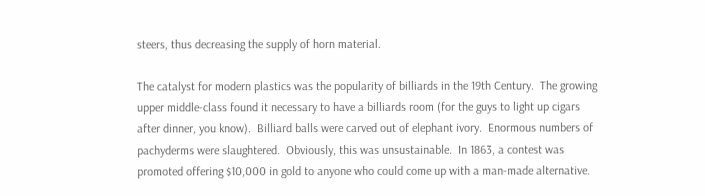steers, thus decreasing the supply of horn material.

The catalyst for modern plastics was the popularity of billiards in the 19th Century.  The growing upper middle-class found it necessary to have a billiards room (for the guys to light up cigars after dinner, you know).  Billiard balls were carved out of elephant ivory.  Enormous numbers of pachyderms were slaughtered.  Obviously, this was unsustainable.  In 1863, a contest was promoted offering $10,000 in gold to anyone who could come up with a man-made alternative.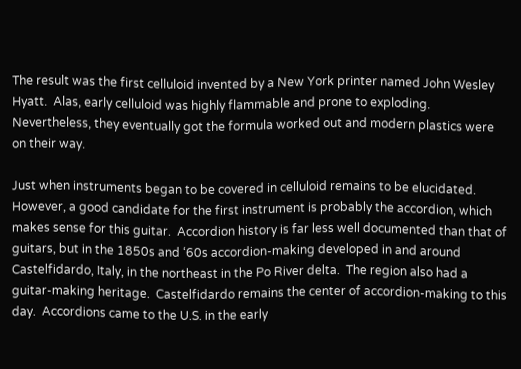The result was the first celluloid invented by a New York printer named John Wesley Hyatt.  Alas, early celluloid was highly flammable and prone to exploding.  Nevertheless, they eventually got the formula worked out and modern plastics were on their way.

Just when instruments began to be covered in celluloid remains to be elucidated.  However, a good candidate for the first instrument is probably the accordion, which makes sense for this guitar.  Accordion history is far less well documented than that of guitars, but in the 1850s and ‘60s accordion-making developed in and around Castelfidardo, Italy, in the northeast in the Po River delta.  The region also had a guitar-making heritage.  Castelfidardo remains the center of accordion-making to this day.  Accordions came to the U.S. in the early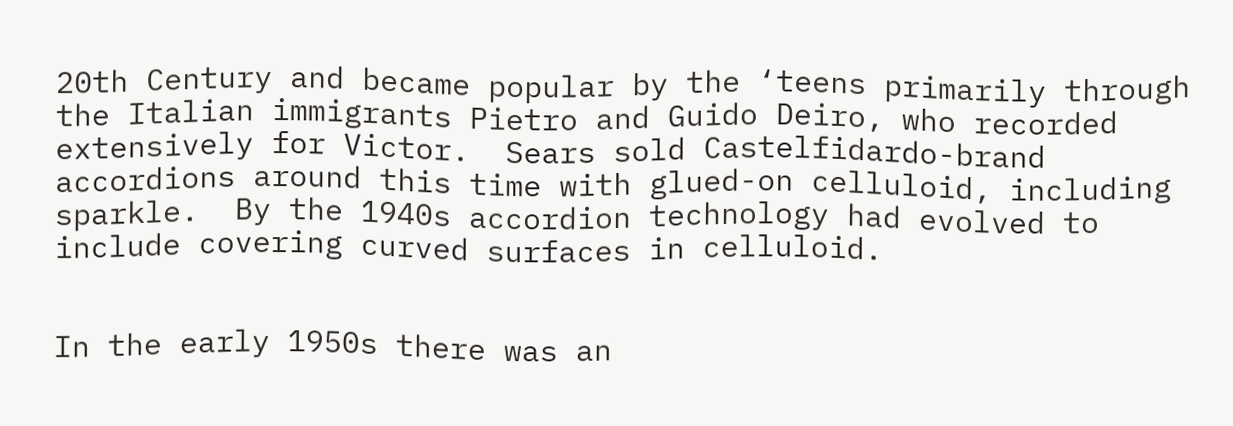20th Century and became popular by the ‘teens primarily through the Italian immigrants Pietro and Guido Deiro, who recorded extensively for Victor.  Sears sold Castelfidardo-brand accordions around this time with glued-on celluloid, including sparkle.  By the 1940s accordion technology had evolved to include covering curved surfaces in celluloid.


In the early 1950s there was an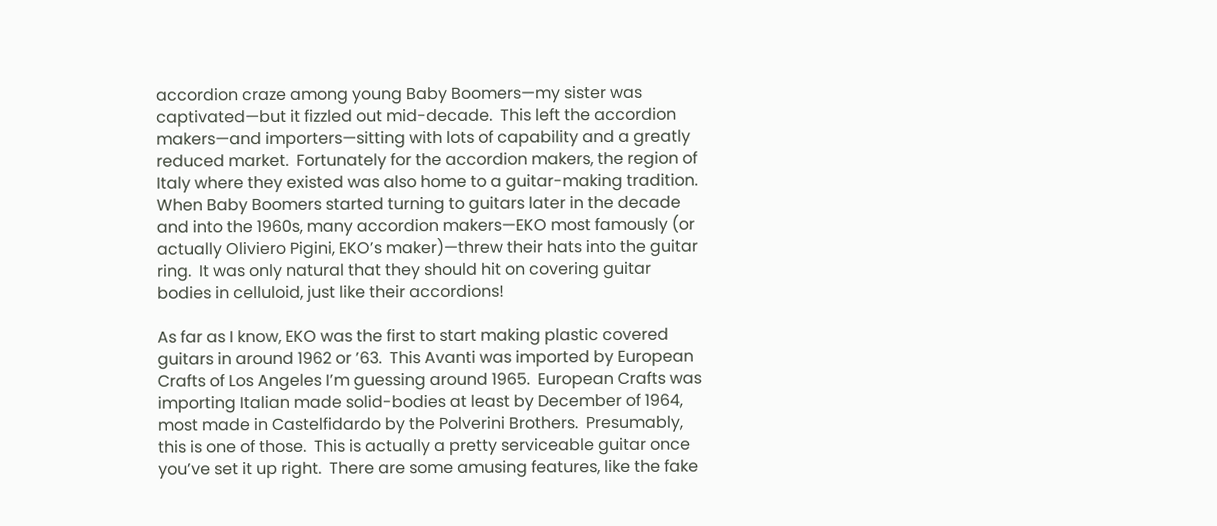accordion craze among young Baby Boomers—my sister was captivated—but it fizzled out mid-decade.  This left the accordion makers—and importers—sitting with lots of capability and a greatly reduced market.  Fortunately for the accordion makers, the region of Italy where they existed was also home to a guitar-making tradition.  When Baby Boomers started turning to guitars later in the decade and into the 1960s, many accordion makers—EKO most famously (or actually Oliviero Pigini, EKO’s maker)—threw their hats into the guitar ring.  It was only natural that they should hit on covering guitar bodies in celluloid, just like their accordions!

As far as I know, EKO was the first to start making plastic covered guitars in around 1962 or ’63.  This Avanti was imported by European Crafts of Los Angeles I’m guessing around 1965.  European Crafts was importing Italian made solid-bodies at least by December of 1964, most made in Castelfidardo by the Polverini Brothers.  Presumably, this is one of those.  This is actually a pretty serviceable guitar once you’ve set it up right.  There are some amusing features, like the fake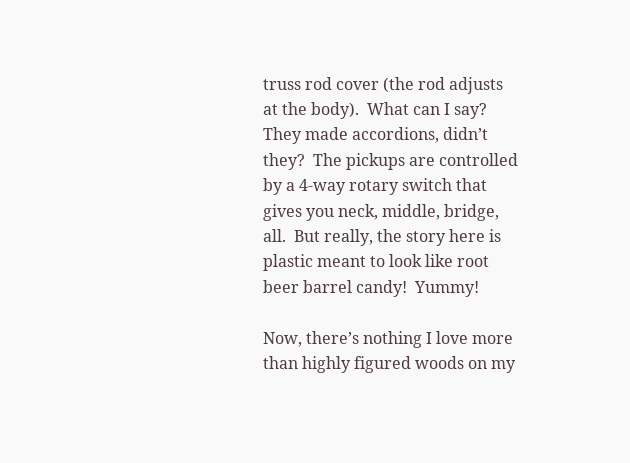truss rod cover (the rod adjusts at the body).  What can I say?  They made accordions, didn’t they?  The pickups are controlled by a 4-way rotary switch that gives you neck, middle, bridge, all.  But really, the story here is plastic meant to look like root beer barrel candy!  Yummy!

Now, there’s nothing I love more than highly figured woods on my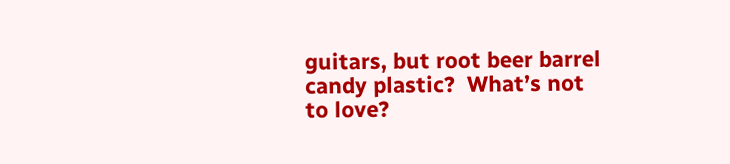guitars, but root beer barrel candy plastic?  What’s not to love?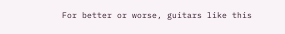For better or worse, guitars like this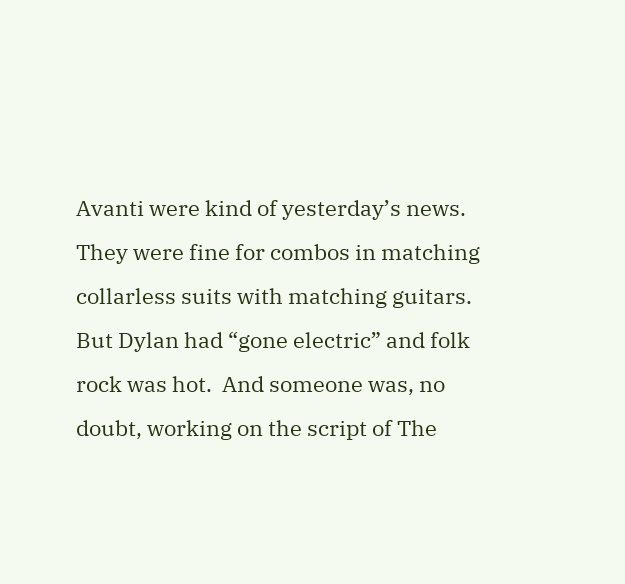Avanti were kind of yesterday’s news.  They were fine for combos in matching collarless suits with matching guitars.  But Dylan had “gone electric” and folk rock was hot.  And someone was, no doubt, working on the script of The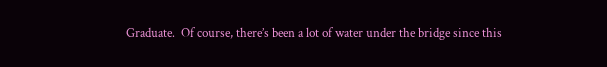Graduate.  Of course, there’s been a lot of water under the bridge since this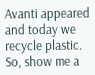Avanti appeared and today we recycle plastic.  So, show me a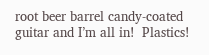root beer barrel candy-coated guitar and I’m all in!  Plastics!